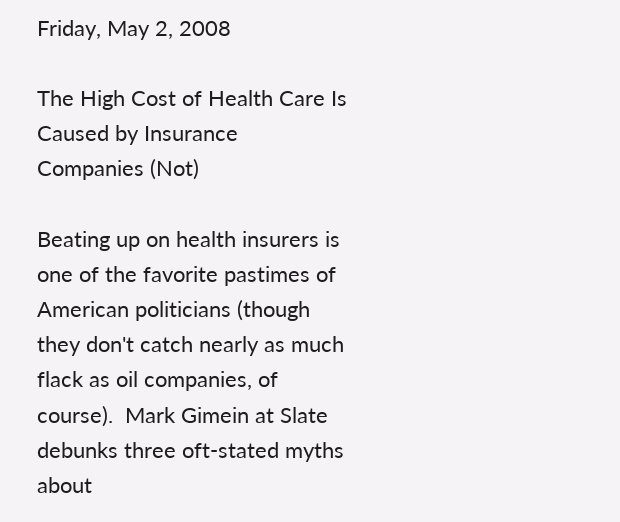Friday, May 2, 2008

The High Cost of Health Care Is Caused by Insurance Companies (Not)

Beating up on health insurers is one of the favorite pastimes of American politicians (though they don't catch nearly as much flack as oil companies, of course).  Mark Gimein at Slate debunks three oft-stated myths about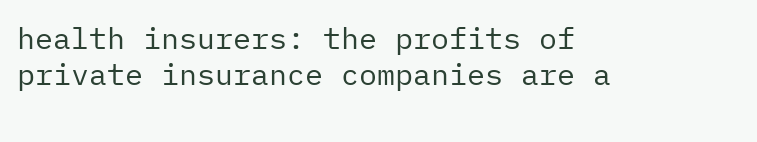health insurers: the profits of private insurance companies are a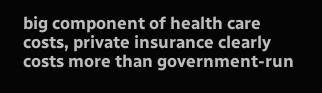big component of health care costs, private insurance clearly costs more than government-run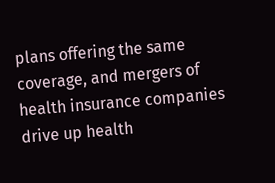plans offering the same coverage, and mergers of health insurance companies drive up health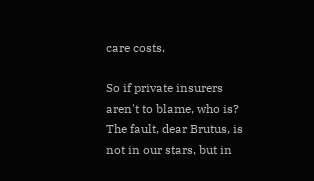care costs.

So if private insurers aren't to blame, who is?  The fault, dear Brutus, is not in our stars, but in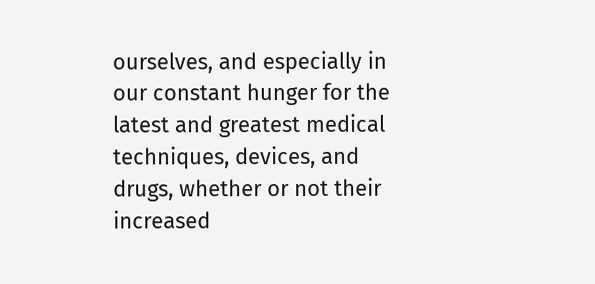ourselves, and especially in our constant hunger for the latest and greatest medical techniques, devices, and drugs, whether or not their increased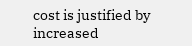cost is justified by increased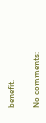benefit.

No comments: